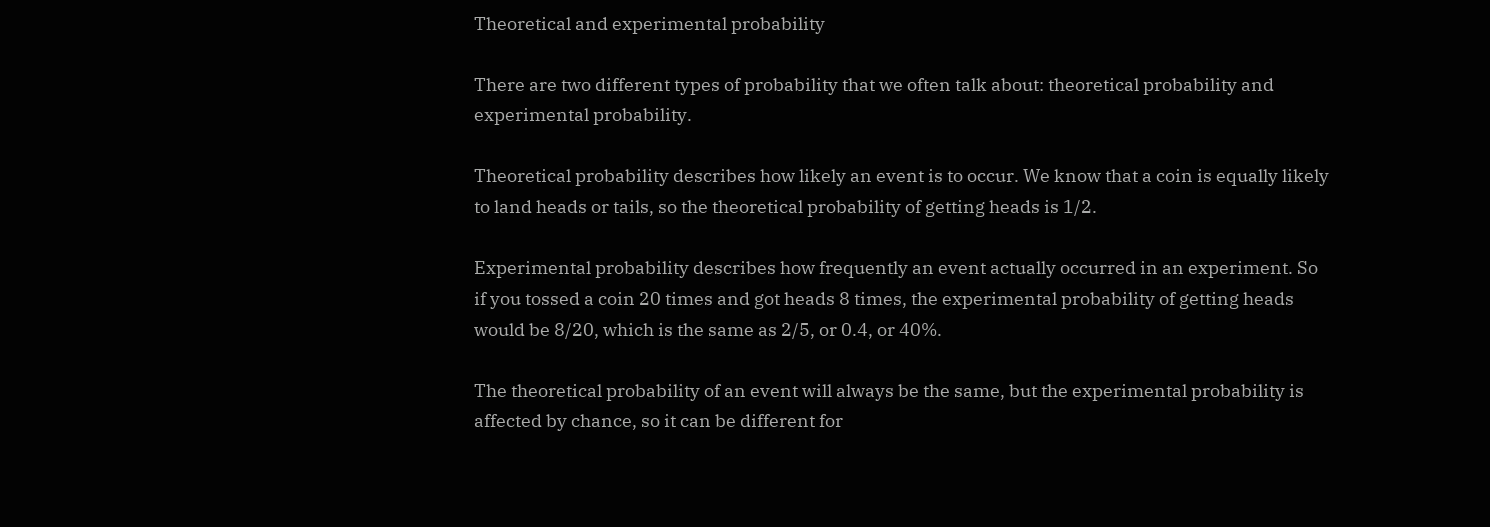Theoretical and experimental probability

There are two different types of probability that we often talk about: theoretical probability and experimental probability.

Theoretical probability describes how likely an event is to occur. We know that a coin is equally likely to land heads or tails, so the theoretical probability of getting heads is 1/2.

Experimental probability describes how frequently an event actually occurred in an experiment. So if you tossed a coin 20 times and got heads 8 times, the experimental probability of getting heads would be 8/20, which is the same as 2/5, or 0.4, or 40%.

The theoretical probability of an event will always be the same, but the experimental probability is affected by chance, so it can be different for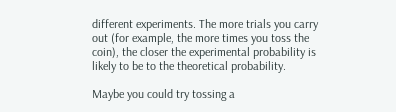different experiments. The more trials you carry out (for example, the more times you toss the coin), the closer the experimental probability is likely to be to the theoretical probability.

Maybe you could try tossing a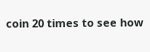coin 20 times to see how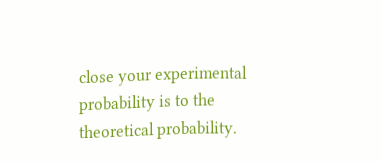close your experimental probability is to the theoretical probability.